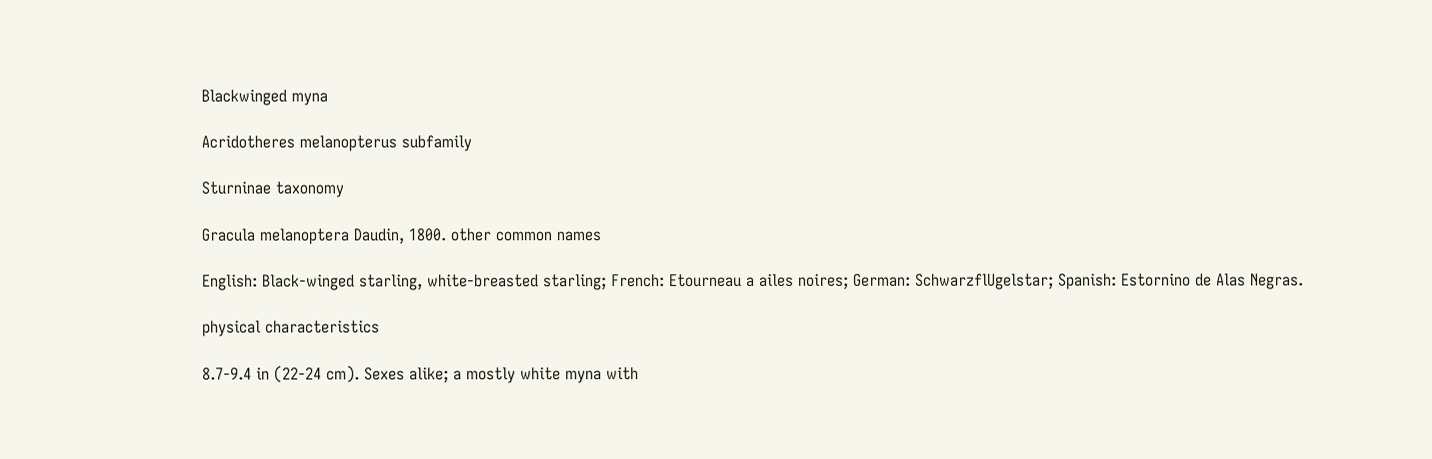Blackwinged myna

Acridotheres melanopterus subfamily

Sturninae taxonomy

Gracula melanoptera Daudin, 1800. other common names

English: Black-winged starling, white-breasted starling; French: Etourneau a ailes noires; German: SchwarzflUgelstar; Spanish: Estornino de Alas Negras.

physical characteristics

8.7-9.4 in (22-24 cm). Sexes alike; a mostly white myna with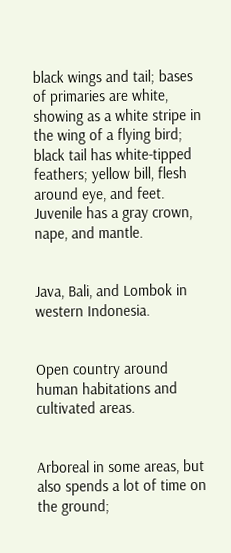black wings and tail; bases of primaries are white, showing as a white stripe in the wing of a flying bird; black tail has white-tipped feathers; yellow bill, flesh around eye, and feet. Juvenile has a gray crown, nape, and mantle.


Java, Bali, and Lombok in western Indonesia.


Open country around human habitations and cultivated areas.


Arboreal in some areas, but also spends a lot of time on the ground;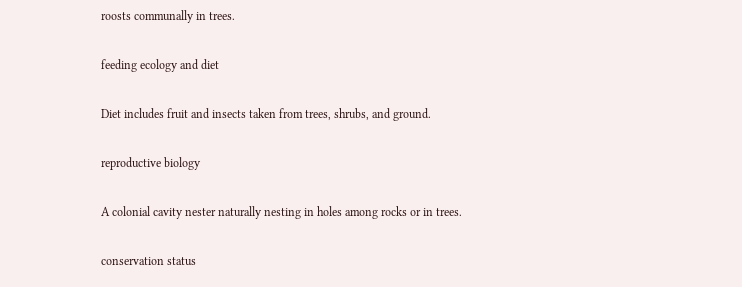roosts communally in trees.

feeding ecology and diet

Diet includes fruit and insects taken from trees, shrubs, and ground.

reproductive biology

A colonial cavity nester naturally nesting in holes among rocks or in trees.

conservation status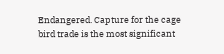Endangered. Capture for the cage bird trade is the most significant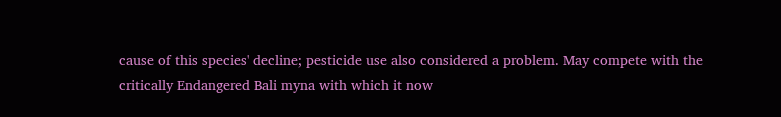cause of this species' decline; pesticide use also considered a problem. May compete with the critically Endangered Bali myna with which it now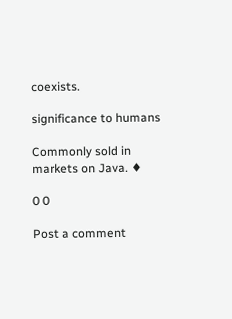coexists.

significance to humans

Commonly sold in markets on Java. ♦

0 0

Post a comment